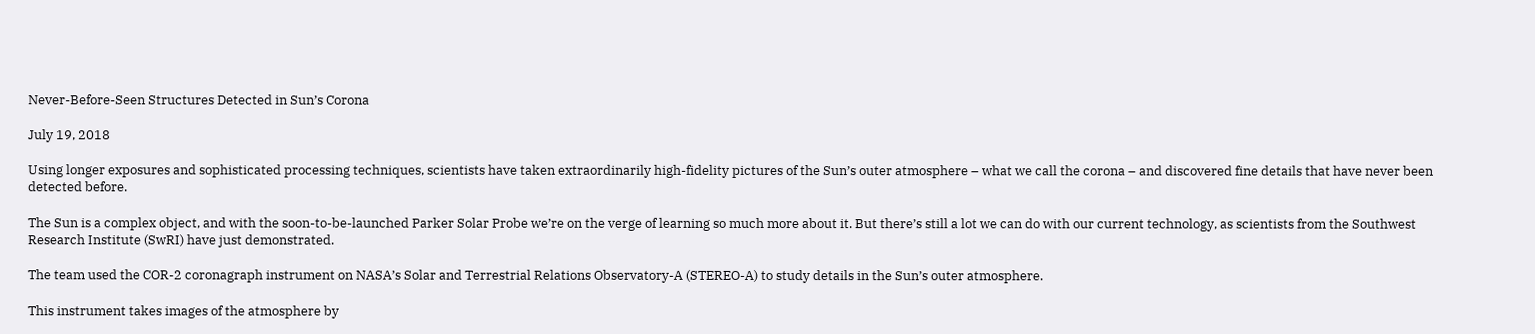Never-Before-Seen Structures Detected in Sun’s Corona

July 19, 2018

Using longer exposures and sophisticated processing techniques, scientists have taken extraordinarily high-fidelity pictures of the Sun’s outer atmosphere – what we call the corona – and discovered fine details that have never been detected before.

The Sun is a complex object, and with the soon-to-be-launched Parker Solar Probe we’re on the verge of learning so much more about it. But there’s still a lot we can do with our current technology, as scientists from the Southwest Research Institute (SwRI) have just demonstrated.

The team used the COR-2 coronagraph instrument on NASA’s Solar and Terrestrial Relations Observatory-A (STEREO-A) to study details in the Sun’s outer atmosphere.

This instrument takes images of the atmosphere by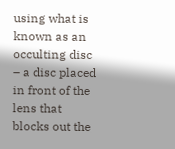using what is known as an occulting disc – a disc placed in front of the lens that blocks out the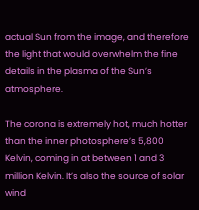actual Sun from the image, and therefore the light that would overwhelm the fine details in the plasma of the Sun’s atmosphere.

The corona is extremely hot, much hotter than the inner photosphere’s 5,800 Kelvin, coming in at between 1 and 3 million Kelvin. It’s also the source of solar wind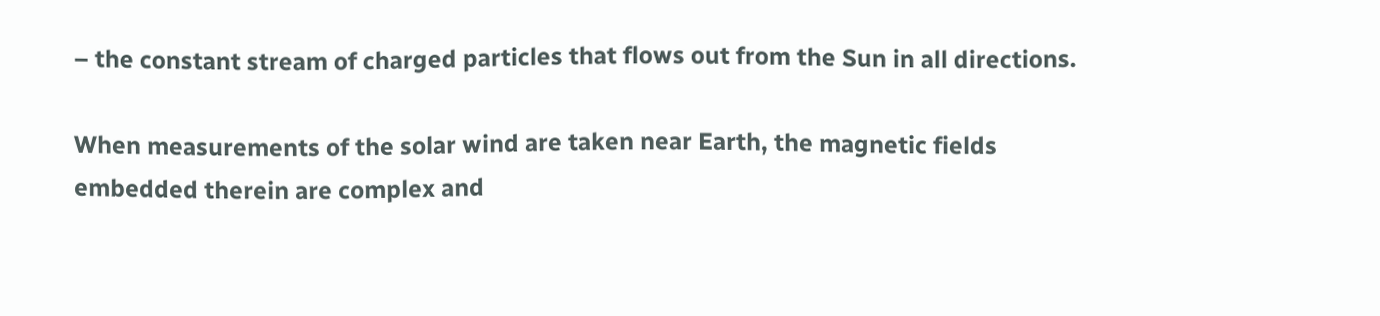– the constant stream of charged particles that flows out from the Sun in all directions.

When measurements of the solar wind are taken near Earth, the magnetic fields embedded therein are complex and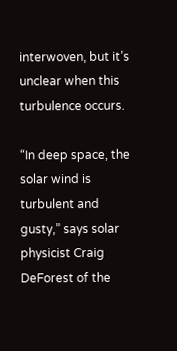interwoven, but it’s unclear when this turbulence occurs.

“In deep space, the solar wind is turbulent and gusty,” says solar physicist Craig DeForest of the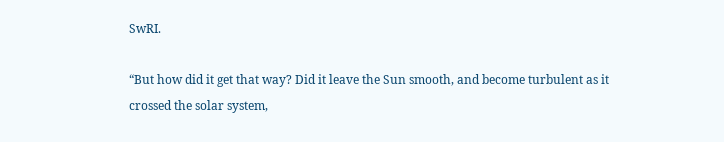SwRI.

“But how did it get that way? Did it leave the Sun smooth, and become turbulent as it crossed the solar system,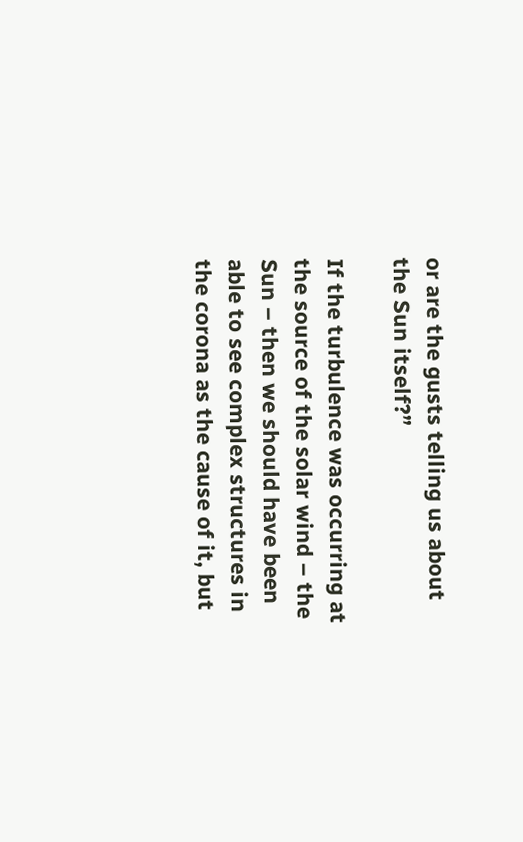or are the gusts telling us about the Sun itself?”

If the turbulence was occurring at the source of the solar wind – the Sun – then we should have been able to see complex structures in the corona as the cause of it, but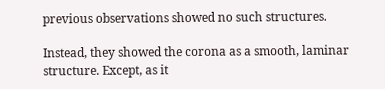previous observations showed no such structures.

Instead, they showed the corona as a smooth, laminar structure. Except, as it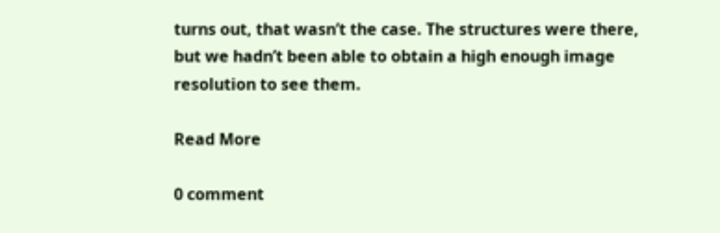turns out, that wasn’t the case. The structures were there, but we hadn’t been able to obtain a high enough image resolution to see them.

Read More

0 comment